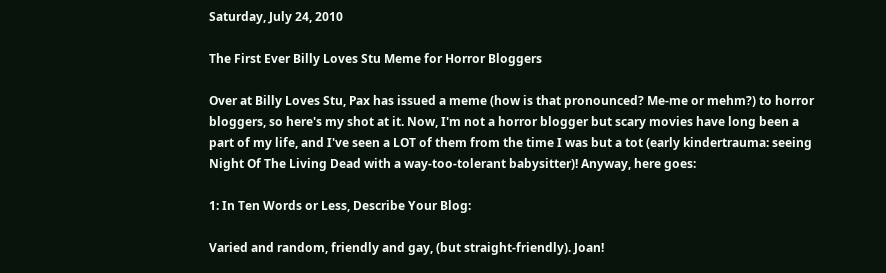Saturday, July 24, 2010

The First Ever Billy Loves Stu Meme for Horror Bloggers

Over at Billy Loves Stu, Pax has issued a meme (how is that pronounced? Me-me or mehm?) to horror bloggers, so here's my shot at it. Now, I'm not a horror blogger but scary movies have long been a part of my life, and I've seen a LOT of them from the time I was but a tot (early kindertrauma: seeing Night Of The Living Dead with a way-too-tolerant babysitter)! Anyway, here goes:

1: In Ten Words or Less, Describe Your Blog:

Varied and random, friendly and gay, (but straight-friendly). Joan!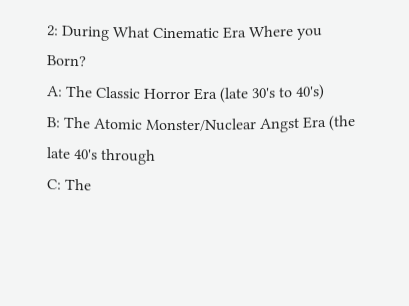2: During What Cinematic Era Where you Born?
A: The Classic Horror Era (late 30's to 40's)
B: The Atomic Monster/Nuclear Angst Era (the late 40's through
C: The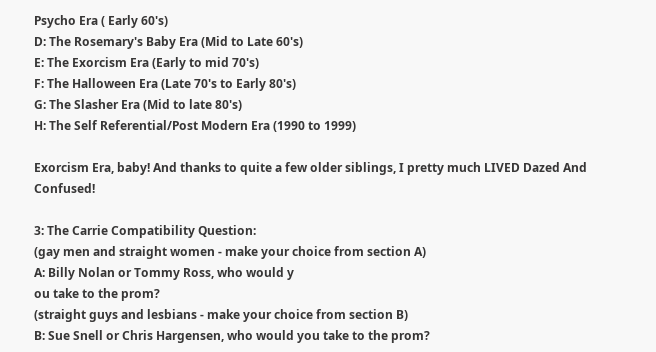Psycho Era ( Early 60's)
D: The Rosemary's Baby Era (Mid to Late 60's)
E: The Exorcism Era (Early to mid 70's)
F: The Halloween Era (Late 70's to Early 80's)
G: The Slasher Era (Mid to late 80's)
H: The Self Referential/Post Modern Era (1990 to 1999)

Exorcism Era, baby! And thanks to quite a few older siblings, I pretty much LIVED Dazed And Confused!

3: The Carrie Compatibility Question:
(gay men and straight women - make your choice from section A)
A: Billy Nolan or Tommy Ross, who would y
ou take to the prom?
(straight guys and lesbians - make your choice from section B)
B: Sue Snell or Chris Hargensen, who would you take to the prom?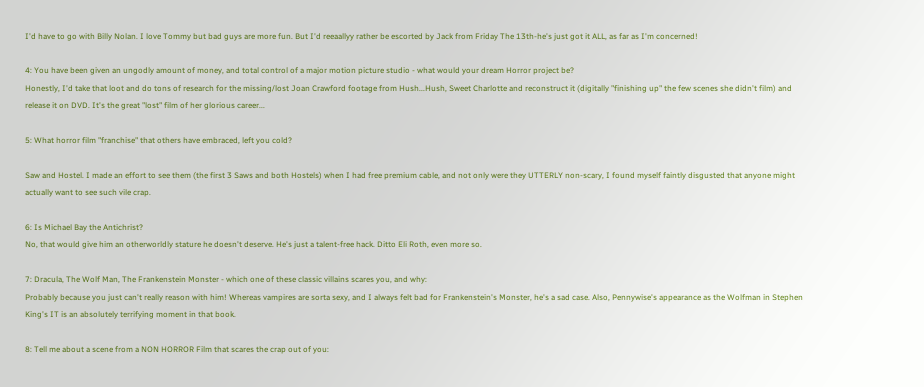I'd have to go with Billy Nolan. I love Tommy but bad guys are more fun. But I'd reeaallyy rather be escorted by Jack from Friday The 13th-he's just got it ALL, as far as I'm concerned!

4: You have been given an ungodly amount of money, and total control of a major motion picture studio - what would your dream Horror project be?
Honestly, I'd take that loot and do tons of research for the missing/lost Joan Crawford footage from Hush...Hush, Sweet Charlotte and reconstruct it (digitally "finishing up" the few scenes she didn't film) and release it on DVD. It's the great "lost" film of her glorious career...

5: What horror film "franchise" that others have embraced, left you cold?

Saw and Hostel. I made an effort to see them (the first 3 Saws and both Hostels) when I had free premium cable, and not only were they UTTERLY non-scary, I found myself faintly disgusted that anyone might actually want to see such vile crap.

6: Is Michael Bay the Antichrist?
No, that would give him an otherworldly stature he doesn't deserve. He's just a talent-free hack. Ditto Eli Roth, even more so.

7: Dracula, The Wolf Man, The Frankenstein Monster - which one of these classic villains scares you, and why:
Probably because you just can't really reason with him! Whereas vampires are sorta sexy, and I always felt bad for Frankenstein's Monster, he's a sad case. Also, Pennywise's appearance as the Wolfman in Stephen King's IT is an absolutely terrifying moment in that book.

8: Tell me about a scene from a NON HORROR Film that scares the crap out of you: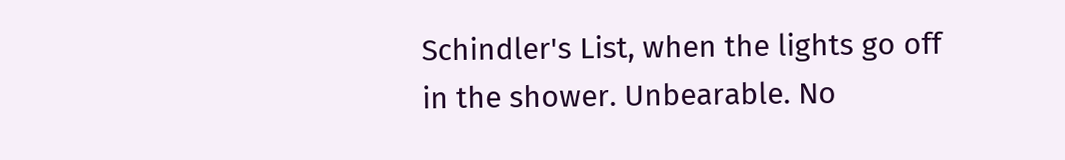Schindler's List, when the lights go off in the shower. Unbearable. No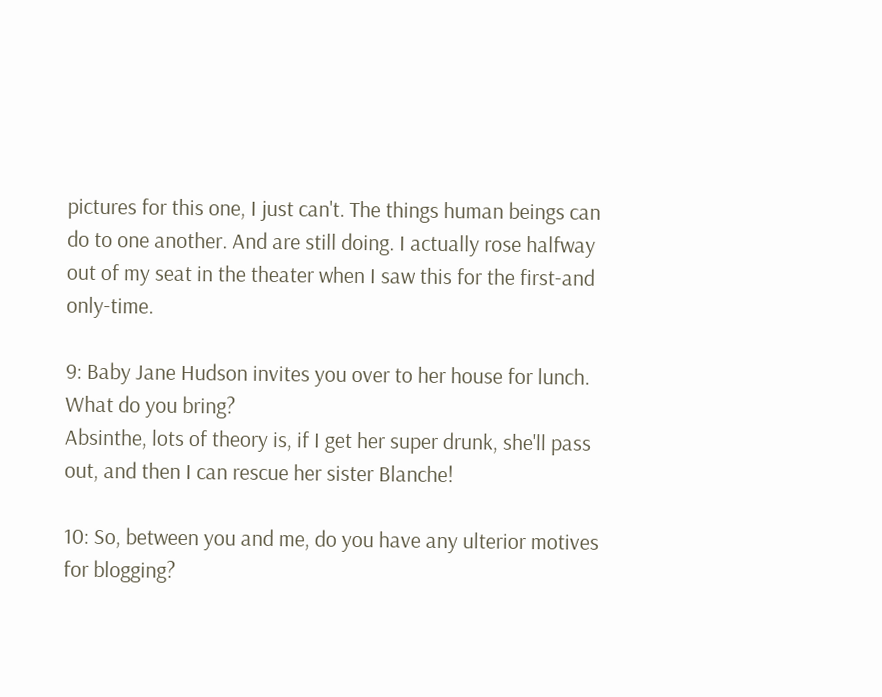pictures for this one, I just can't. The things human beings can do to one another. And are still doing. I actually rose halfway out of my seat in the theater when I saw this for the first-and only-time.

9: Baby Jane Hudson invites you over to her house for lunch. What do you bring?
Absinthe, lots of theory is, if I get her super drunk, she'll pass out, and then I can rescue her sister Blanche!

10: So, between you and me, do you have any ulterior motives for blogging?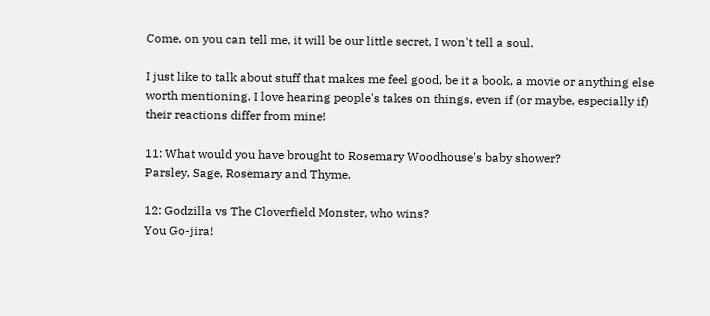Come, on you can tell me, it will be our little secret, I won't tell a soul.

I just like to talk about stuff that makes me feel good, be it a book, a movie or anything else worth mentioning. I love hearing people's takes on things, even if (or maybe, especially if) their reactions differ from mine!

11: What would you have brought to Rosemary Woodhouse's baby shower?
Parsley, Sage, Rosemary and Thyme.

12: Godzilla vs The Cloverfield Monster, who wins?
You Go-jira!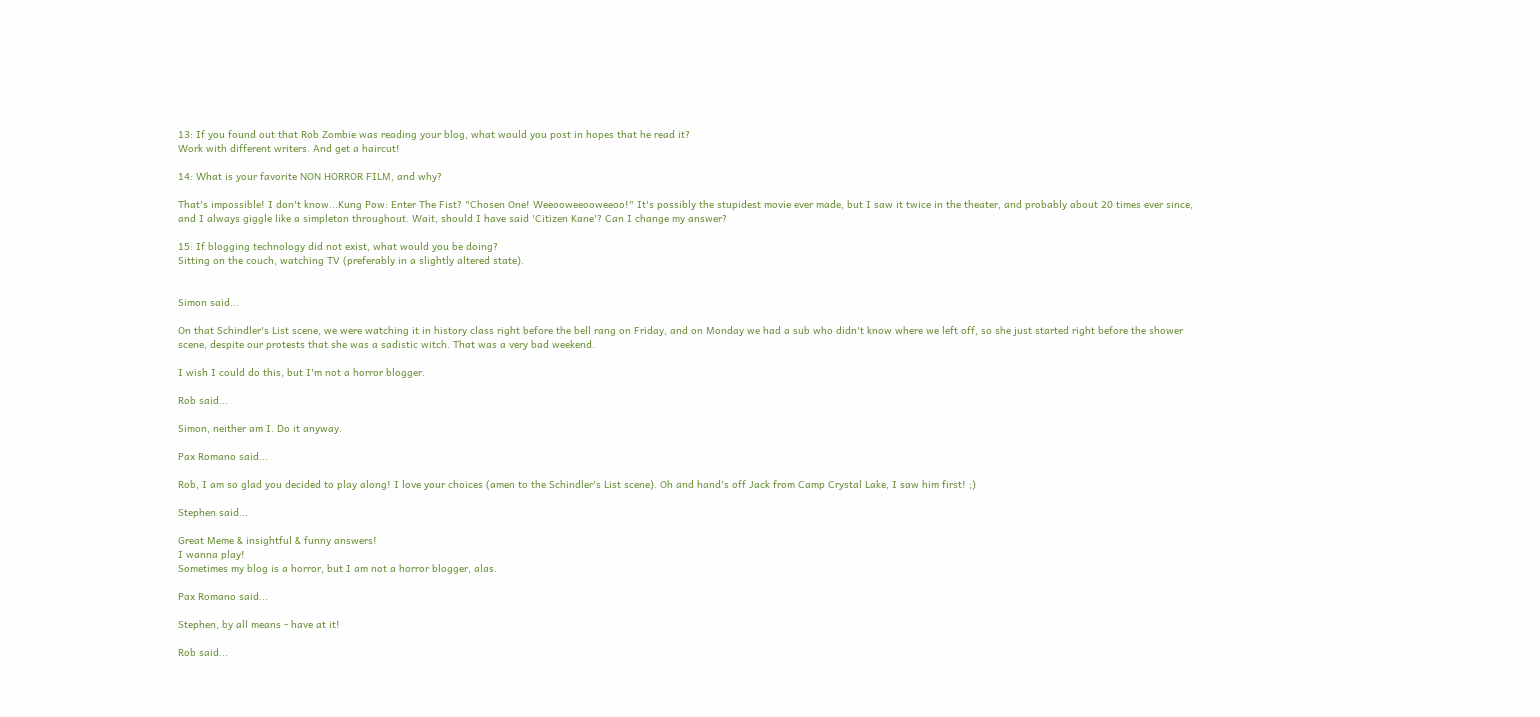13: If you found out that Rob Zombie was reading your blog, what would you post in hopes that he read it?
Work with different writers. And get a haircut!

14: What is your favorite NON HORROR FILM, and why?

That's impossible! I don't know...Kung Pow: Enter The Fist? "Chosen One! Weeooweeooweeoo!" It's possibly the stupidest movie ever made, but I saw it twice in the theater, and probably about 20 times ever since, and I always giggle like a simpleton throughout. Wait, should I have said 'Citizen Kane'? Can I change my answer?

15: If blogging technology did not exist, what would you be doing?
Sitting on the couch, watching TV (preferably in a slightly altered state).


Simon said...

On that Schindler's List scene, we were watching it in history class right before the bell rang on Friday, and on Monday we had a sub who didn't know where we left off, so she just started right before the shower scene, despite our protests that she was a sadistic witch. That was a very bad weekend.

I wish I could do this, but I'm not a horror blogger.

Rob said...

Simon, neither am I. Do it anyway.

Pax Romano said...

Rob, I am so glad you decided to play along! I love your choices (amen to the Schindler's List scene). Oh and hand's off Jack from Camp Crystal Lake, I saw him first! ;)

Stephen said...

Great Meme & insightful & funny answers!
I wanna play!
Sometimes my blog is a horror, but I am not a horror blogger, alas.

Pax Romano said...

Stephen, by all means - have at it!

Rob said...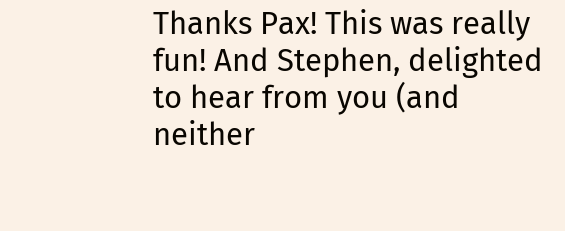Thanks Pax! This was really fun! And Stephen, delighted to hear from you (and neither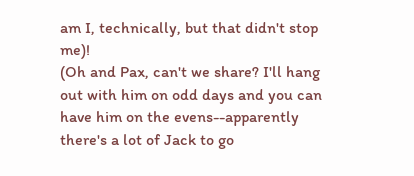am I, technically, but that didn't stop me)!
(Oh and Pax, can't we share? I'll hang out with him on odd days and you can have him on the evens--apparently there's a lot of Jack to go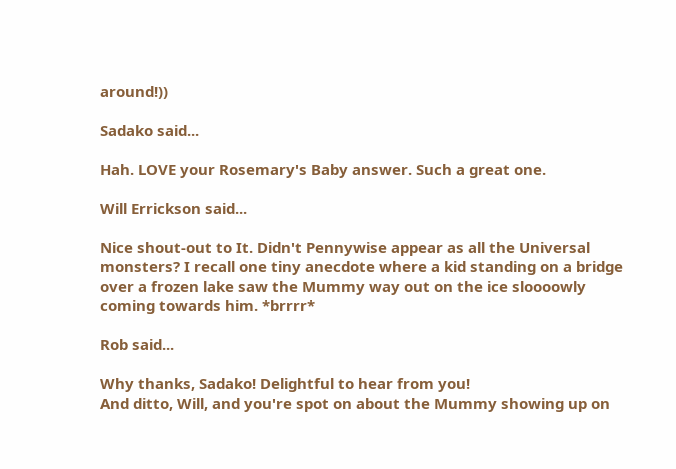around!))

Sadako said...

Hah. LOVE your Rosemary's Baby answer. Such a great one.

Will Errickson said...

Nice shout-out to It. Didn't Pennywise appear as all the Universal monsters? I recall one tiny anecdote where a kid standing on a bridge over a frozen lake saw the Mummy way out on the ice sloooowly coming towards him. *brrrr*

Rob said...

Why thanks, Sadako! Delightful to hear from you!
And ditto, Will, and you're spot on about the Mummy showing up on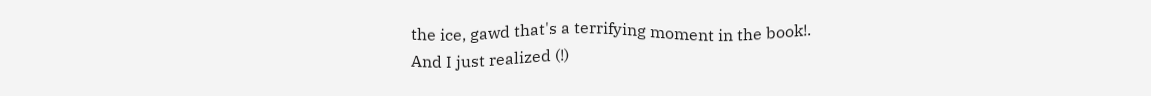the ice, gawd that's a terrifying moment in the book!.
And I just realized (!)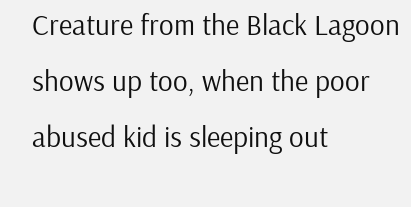Creature from the Black Lagoon shows up too, when the poor abused kid is sleeping out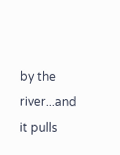by the river...and it pulls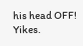his head OFF! Yikes.